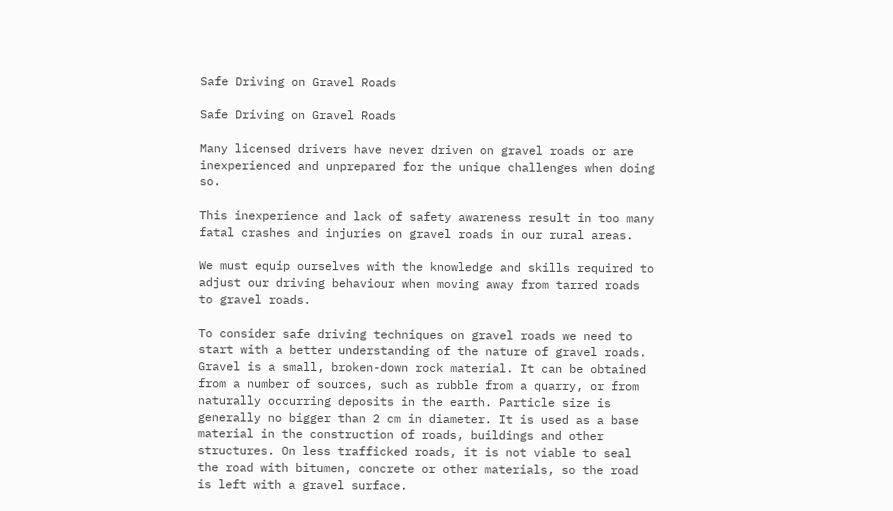Safe Driving on Gravel Roads

Safe Driving on Gravel Roads

Many licensed drivers have never driven on gravel roads or are inexperienced and unprepared for the unique challenges when doing so.

This inexperience and lack of safety awareness result in too many fatal crashes and injuries on gravel roads in our rural areas.

We must equip ourselves with the knowledge and skills required to adjust our driving behaviour when moving away from tarred roads to gravel roads.

To consider safe driving techniques on gravel roads we need to start with a better understanding of the nature of gravel roads. Gravel is a small, broken-down rock material. It can be obtained from a number of sources, such as rubble from a quarry, or from naturally occurring deposits in the earth. Particle size is generally no bigger than 2 cm in diameter. It is used as a base material in the construction of roads, buildings and other structures. On less trafficked roads, it is not viable to seal the road with bitumen, concrete or other materials, so the road is left with a gravel surface.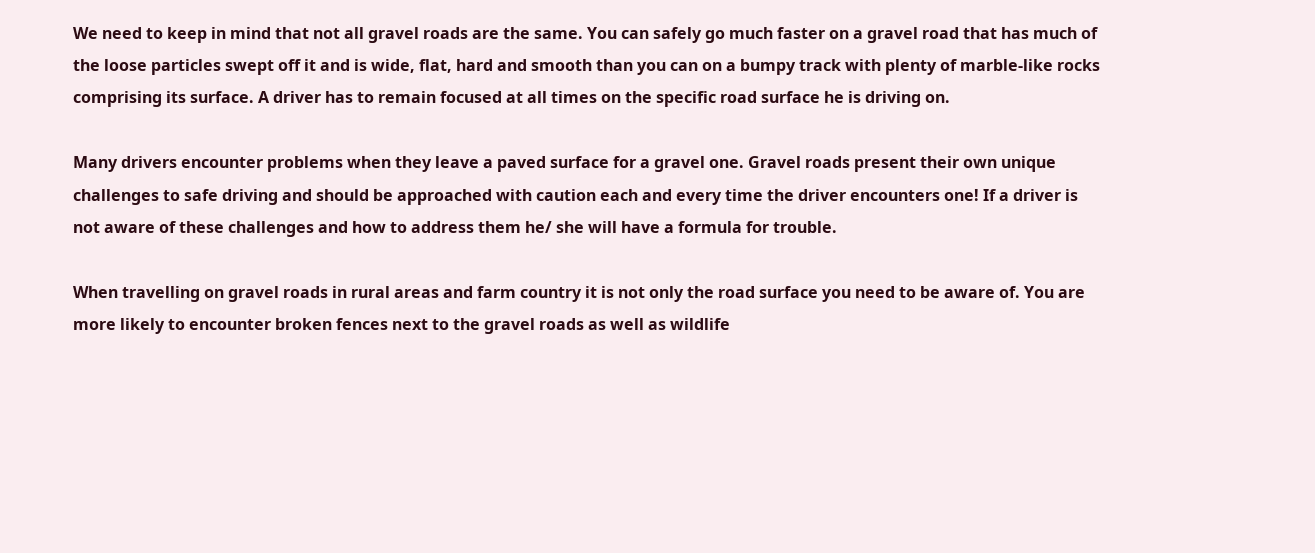We need to keep in mind that not all gravel roads are the same. You can safely go much faster on a gravel road that has much of the loose particles swept off it and is wide, flat, hard and smooth than you can on a bumpy track with plenty of marble-like rocks comprising its surface. A driver has to remain focused at all times on the specific road surface he is driving on.

Many drivers encounter problems when they leave a paved surface for a gravel one. Gravel roads present their own unique challenges to safe driving and should be approached with caution each and every time the driver encounters one! If a driver is not aware of these challenges and how to address them he/ she will have a formula for trouble.

When travelling on gravel roads in rural areas and farm country it is not only the road surface you need to be aware of. You are more likely to encounter broken fences next to the gravel roads as well as wildlife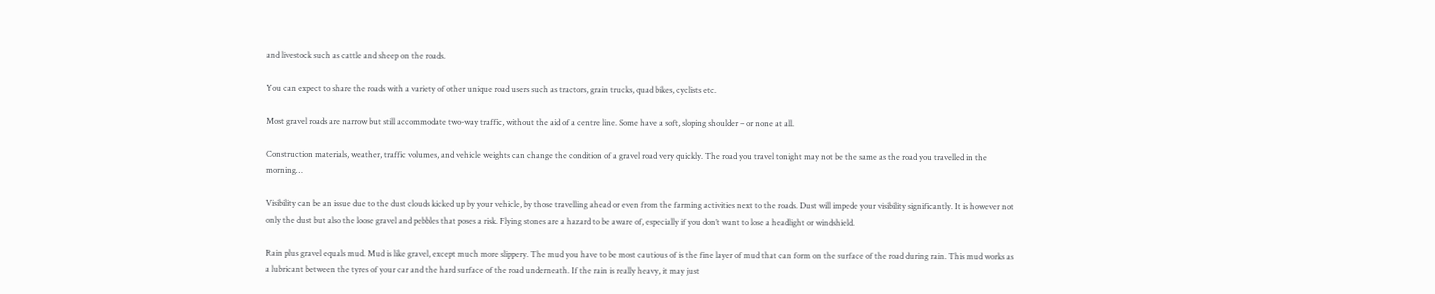and livestock such as cattle and sheep on the roads.

You can expect to share the roads with a variety of other unique road users such as tractors, grain trucks, quad bikes, cyclists etc.

Most gravel roads are narrow but still accommodate two-way traffic, without the aid of a centre line. Some have a soft, sloping shoulder – or none at all.

Construction materials, weather, traffic volumes, and vehicle weights can change the condition of a gravel road very quickly. The road you travel tonight may not be the same as the road you travelled in the morning…

Visibility can be an issue due to the dust clouds kicked up by your vehicle, by those travelling ahead or even from the farming activities next to the roads. Dust will impede your visibility significantly. It is however not only the dust but also the loose gravel and pebbles that poses a risk. Flying stones are a hazard to be aware of, especially if you don’t want to lose a headlight or windshield.

Rain plus gravel equals mud. Mud is like gravel, except much more slippery. The mud you have to be most cautious of is the fine layer of mud that can form on the surface of the road during rain. This mud works as a lubricant between the tyres of your car and the hard surface of the road underneath. If the rain is really heavy, it may just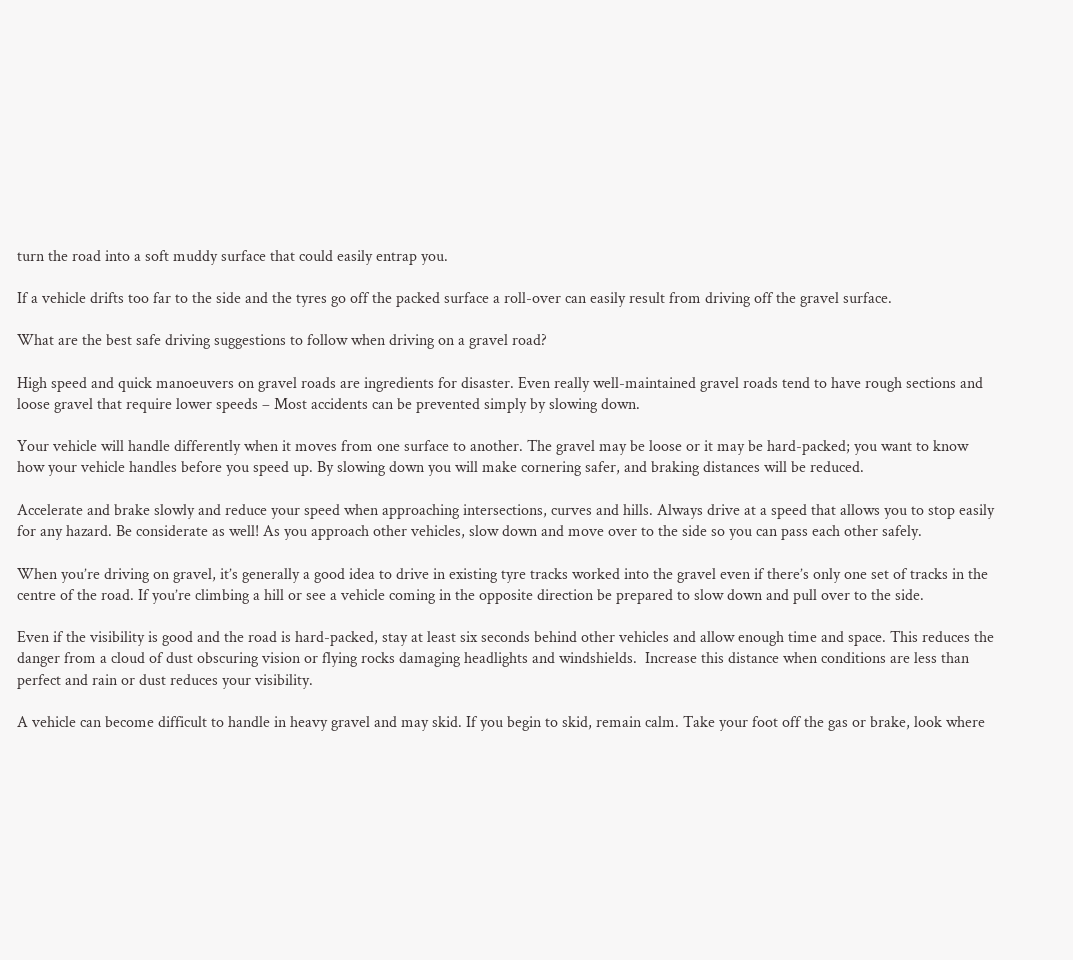turn the road into a soft muddy surface that could easily entrap you.

If a vehicle drifts too far to the side and the tyres go off the packed surface a roll-over can easily result from driving off the gravel surface.

What are the best safe driving suggestions to follow when driving on a gravel road?

High speed and quick manoeuvers on gravel roads are ingredients for disaster. Even really well-maintained gravel roads tend to have rough sections and loose gravel that require lower speeds – Most accidents can be prevented simply by slowing down.

Your vehicle will handle differently when it moves from one surface to another. The gravel may be loose or it may be hard-packed; you want to know how your vehicle handles before you speed up. By slowing down you will make cornering safer, and braking distances will be reduced.

Accelerate and brake slowly and reduce your speed when approaching intersections, curves and hills. Always drive at a speed that allows you to stop easily for any hazard. Be considerate as well! As you approach other vehicles, slow down and move over to the side so you can pass each other safely.

When you’re driving on gravel, it’s generally a good idea to drive in existing tyre tracks worked into the gravel even if there’s only one set of tracks in the centre of the road. If you’re climbing a hill or see a vehicle coming in the opposite direction be prepared to slow down and pull over to the side.

Even if the visibility is good and the road is hard-packed, stay at least six seconds behind other vehicles and allow enough time and space. This reduces the danger from a cloud of dust obscuring vision or flying rocks damaging headlights and windshields.  Increase this distance when conditions are less than perfect and rain or dust reduces your visibility.

A vehicle can become difficult to handle in heavy gravel and may skid. If you begin to skid, remain calm. Take your foot off the gas or brake, look where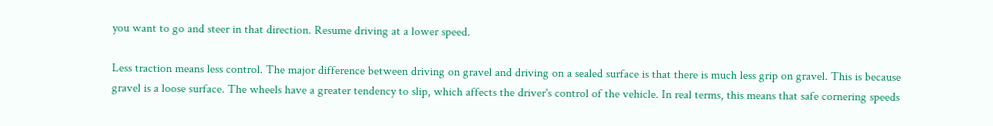you want to go and steer in that direction. Resume driving at a lower speed.

Less traction means less control. The major difference between driving on gravel and driving on a sealed surface is that there is much less grip on gravel. This is because gravel is a loose surface. The wheels have a greater tendency to slip, which affects the driver's control of the vehicle. In real terms, this means that safe cornering speeds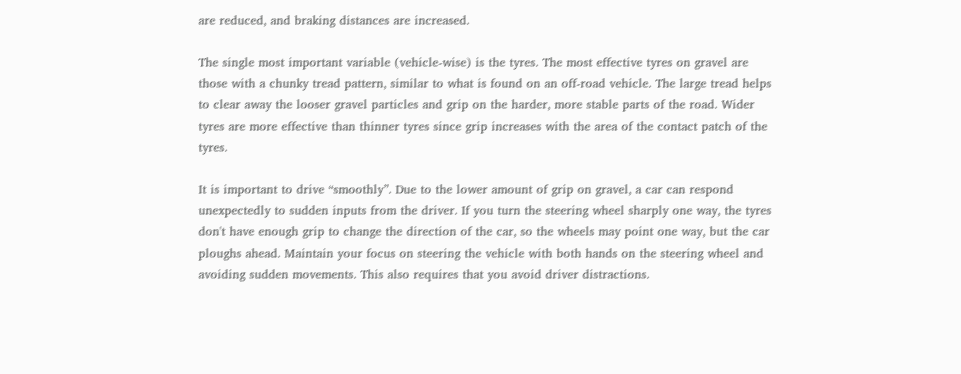are reduced, and braking distances are increased.

The single most important variable (vehicle-wise) is the tyres. The most effective tyres on gravel are those with a chunky tread pattern, similar to what is found on an off-road vehicle. The large tread helps to clear away the looser gravel particles and grip on the harder, more stable parts of the road. Wider tyres are more effective than thinner tyres since grip increases with the area of the contact patch of the tyres.

It is important to drive “smoothly”. Due to the lower amount of grip on gravel, a car can respond unexpectedly to sudden inputs from the driver. If you turn the steering wheel sharply one way, the tyres don't have enough grip to change the direction of the car, so the wheels may point one way, but the car ploughs ahead. Maintain your focus on steering the vehicle with both hands on the steering wheel and avoiding sudden movements. This also requires that you avoid driver distractions.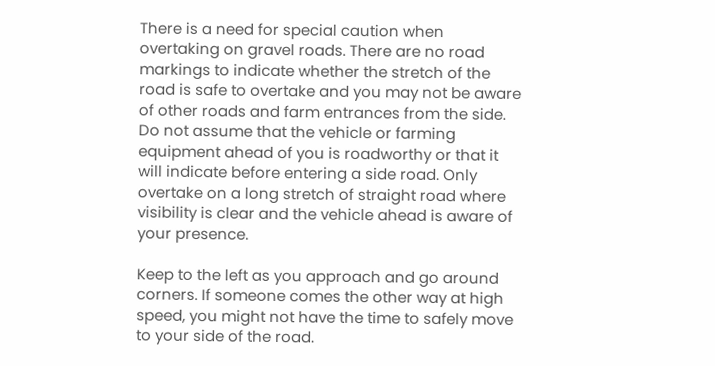There is a need for special caution when overtaking on gravel roads. There are no road markings to indicate whether the stretch of the road is safe to overtake and you may not be aware of other roads and farm entrances from the side. Do not assume that the vehicle or farming equipment ahead of you is roadworthy or that it will indicate before entering a side road. Only overtake on a long stretch of straight road where visibility is clear and the vehicle ahead is aware of your presence.

Keep to the left as you approach and go around corners. If someone comes the other way at high speed, you might not have the time to safely move to your side of the road.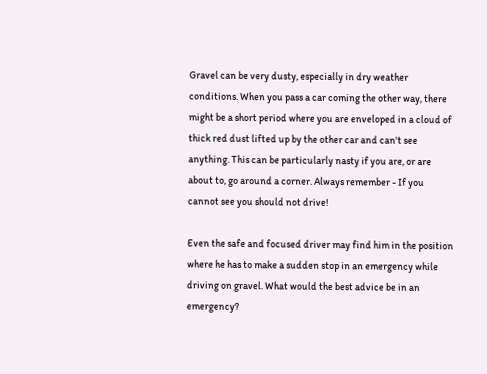Gravel can be very dusty, especially in dry weather conditions. When you pass a car coming the other way, there might be a short period where you are enveloped in a cloud of thick red dust lifted up by the other car and can't see anything. This can be particularly nasty if you are, or are about to, go around a corner. Always remember - If you cannot see you should not drive!

Even the safe and focused driver may find him in the position where he has to make a sudden stop in an emergency while driving on gravel. What would the best advice be in an emergency?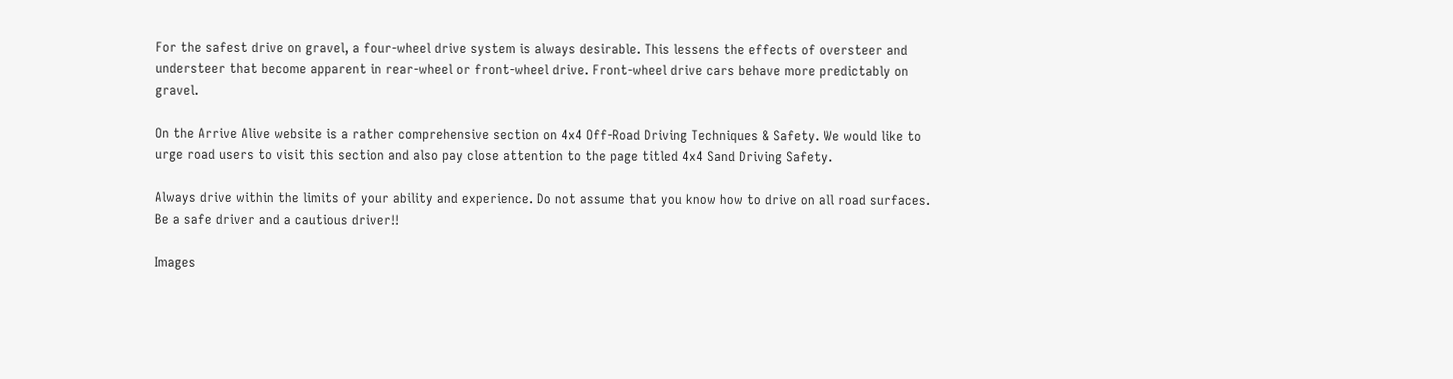For the safest drive on gravel, a four-wheel drive system is always desirable. This lessens the effects of oversteer and understeer that become apparent in rear-wheel or front-wheel drive. Front-wheel drive cars behave more predictably on gravel.

On the Arrive Alive website is a rather comprehensive section on 4x4 Off-Road Driving Techniques & Safety. We would like to urge road users to visit this section and also pay close attention to the page titled 4x4 Sand Driving Safety.

Always drive within the limits of your ability and experience. Do not assume that you know how to drive on all road surfaces. Be a safe driver and a cautious driver!!

Images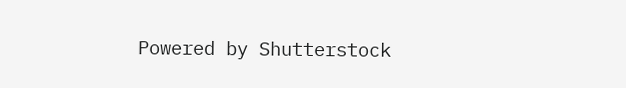Powered by Shutterstock